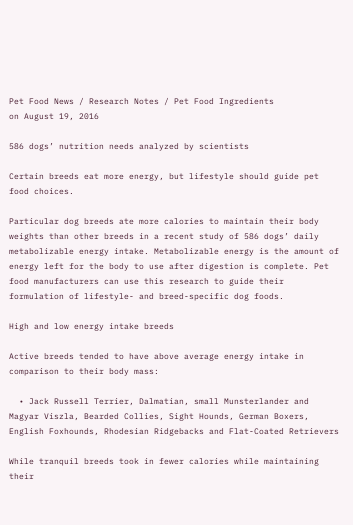Pet Food News / Research Notes / Pet Food Ingredients
on August 19, 2016

586 dogs’ nutrition needs analyzed by scientists

Certain breeds eat more energy, but lifestyle should guide pet food choices.

Particular dog breeds ate more calories to maintain their body weights than other breeds in a recent study of 586 dogs’ daily metabolizable energy intake. Metabolizable energy is the amount of energy left for the body to use after digestion is complete. Pet food manufacturers can use this research to guide their formulation of lifestyle- and breed-specific dog foods.

High and low energy intake breeds

Active breeds tended to have above average energy intake in comparison to their body mass:

  • Jack Russell Terrier, Dalmatian, small Munsterlander and Magyar Viszla, Bearded Collies, Sight Hounds, German Boxers, English Foxhounds, Rhodesian Ridgebacks and Flat-Coated Retrievers

While tranquil breeds took in fewer calories while maintaining their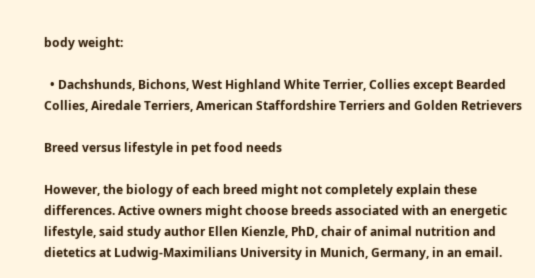body weight:

  • Dachshunds, Bichons, West Highland White Terrier, Collies except Bearded Collies, Airedale Terriers, American Staffordshire Terriers and Golden Retrievers

Breed versus lifestyle in pet food needs

However, the biology of each breed might not completely explain these differences. Active owners might choose breeds associated with an energetic lifestyle, said study author Ellen Kienzle, PhD, chair of animal nutrition and dietetics at Ludwig-Maximilians University in Munich, Germany, in an email.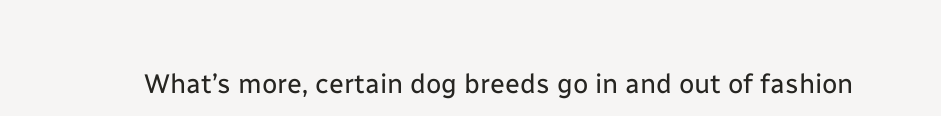What’s more, certain dog breeds go in and out of fashion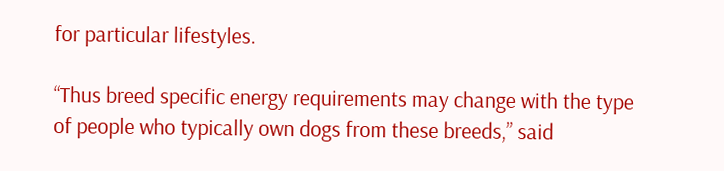for particular lifestyles.

“Thus breed specific energy requirements may change with the type of people who typically own dogs from these breeds,” said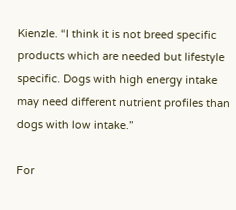Kienzle. “I think it is not breed specific products which are needed but lifestyle specific. Dogs with high energy intake may need different nutrient profiles than dogs with low intake.”

For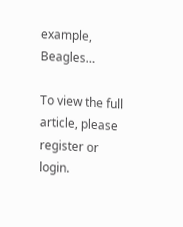example, Beagles…

To view the full article, please register or login.